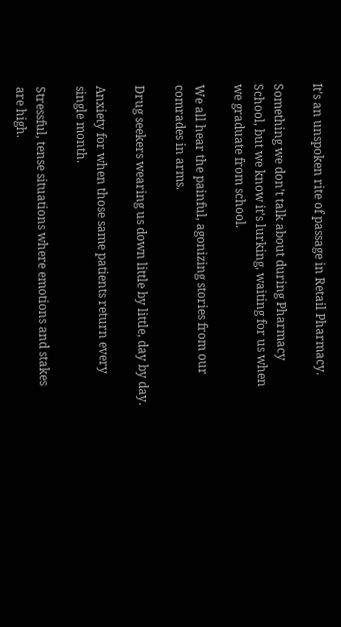It’s an unspoken rite of passage in Retail Pharmacy.

Something we don’t talk about during Pharmacy School, but we know it’s lurking, waiting for us when we graduate from school.

We all hear the painful, agonizing stories from our comrades in arms.

Drug seekers wearing us down little by little, day by day.

Anxiety for when those same patients return every single month.

Stressful, tense situations where emotions and stakes are high.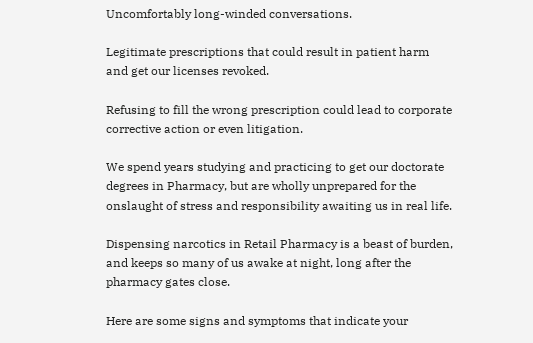Uncomfortably long-winded conversations.

Legitimate prescriptions that could result in patient harm and get our licenses revoked.

Refusing to fill the wrong prescription could lead to corporate corrective action or even litigation.

We spend years studying and practicing to get our doctorate degrees in Pharmacy, but are wholly unprepared for the onslaught of stress and responsibility awaiting us in real life.

Dispensing narcotics in Retail Pharmacy is a beast of burden, and keeps so many of us awake at night, long after the pharmacy gates close.

Here are some signs and symptoms that indicate your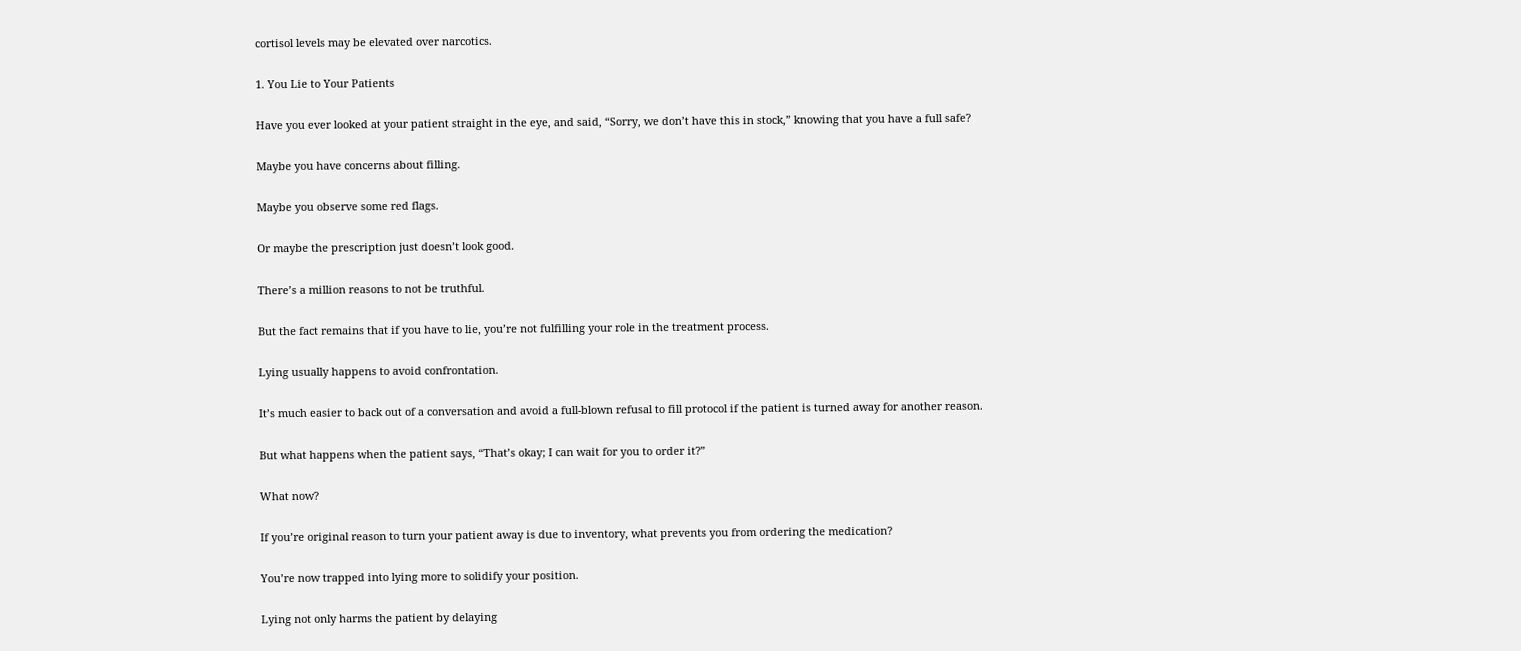cortisol levels may be elevated over narcotics.

1. You Lie to Your Patients

Have you ever looked at your patient straight in the eye, and said, “Sorry, we don’t have this in stock,” knowing that you have a full safe?

Maybe you have concerns about filling.

Maybe you observe some red flags.

Or maybe the prescription just doesn’t look good.

There’s a million reasons to not be truthful.

But the fact remains that if you have to lie, you’re not fulfilling your role in the treatment process.

Lying usually happens to avoid confrontation.

It’s much easier to back out of a conversation and avoid a full-blown refusal to fill protocol if the patient is turned away for another reason.

But what happens when the patient says, “That’s okay; I can wait for you to order it?”

What now?

If you’re original reason to turn your patient away is due to inventory, what prevents you from ordering the medication?

You’re now trapped into lying more to solidify your position.

Lying not only harms the patient by delaying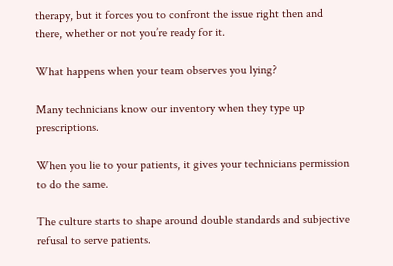therapy, but it forces you to confront the issue right then and there, whether or not you’re ready for it.

What happens when your team observes you lying?

Many technicians know our inventory when they type up prescriptions.

When you lie to your patients, it gives your technicians permission to do the same.

The culture starts to shape around double standards and subjective refusal to serve patients.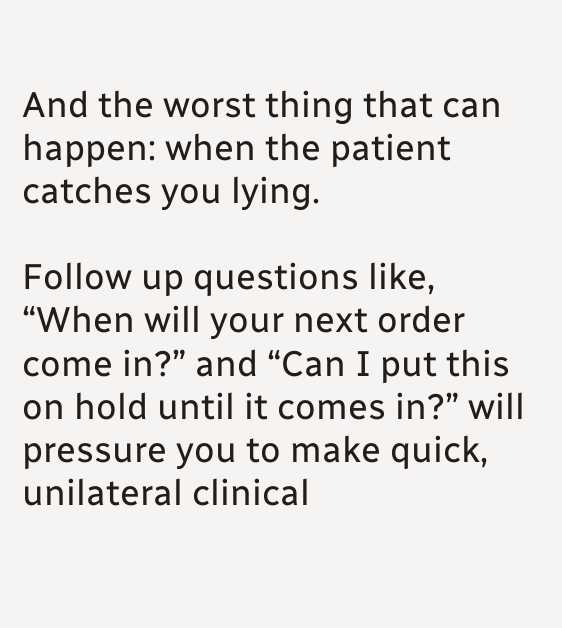And the worst thing that can happen: when the patient catches you lying.

Follow up questions like, “When will your next order come in?” and “Can I put this on hold until it comes in?” will pressure you to make quick, unilateral clinical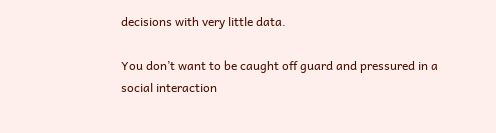decisions with very little data.

You don’t want to be caught off guard and pressured in a social interaction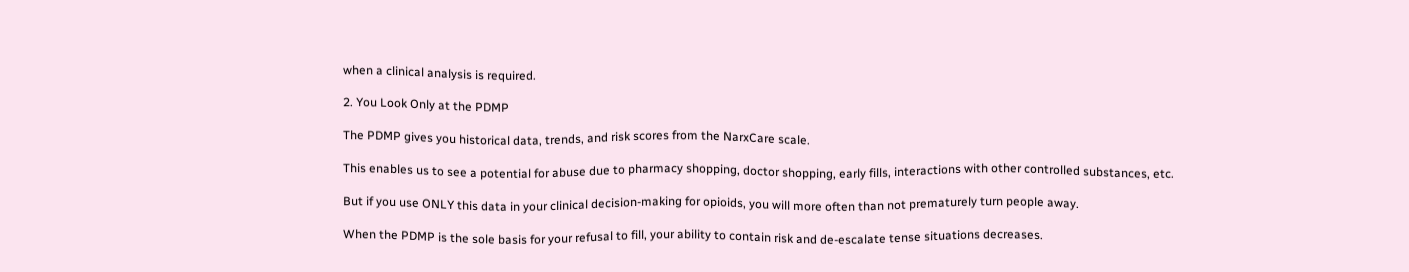when a clinical analysis is required.

2. You Look Only at the PDMP

The PDMP gives you historical data, trends, and risk scores from the NarxCare scale.

This enables us to see a potential for abuse due to pharmacy shopping, doctor shopping, early fills, interactions with other controlled substances, etc.

But if you use ONLY this data in your clinical decision-making for opioids, you will more often than not prematurely turn people away.

When the PDMP is the sole basis for your refusal to fill, your ability to contain risk and de-escalate tense situations decreases.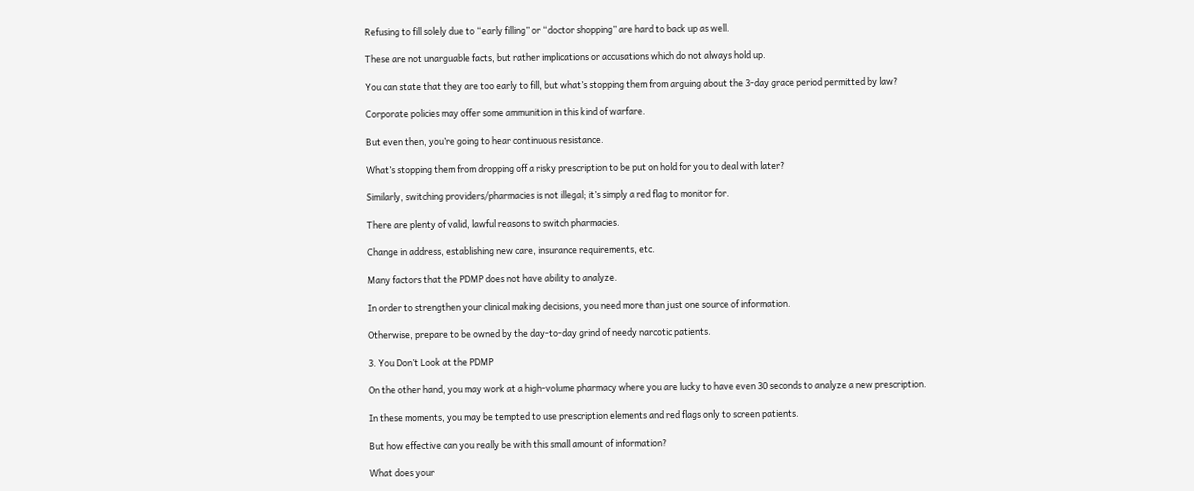Refusing to fill solely due to “early filling” or “doctor shopping” are hard to back up as well.

These are not unarguable facts, but rather implications or accusations which do not always hold up.

You can state that they are too early to fill, but what’s stopping them from arguing about the 3-day grace period permitted by law?

Corporate policies may offer some ammunition in this kind of warfare.

But even then, you’re going to hear continuous resistance.

What’s stopping them from dropping off a risky prescription to be put on hold for you to deal with later?

Similarly, switching providers/pharmacies is not illegal; it’s simply a red flag to monitor for.

There are plenty of valid, lawful reasons to switch pharmacies.

Change in address, establishing new care, insurance requirements, etc.

Many factors that the PDMP does not have ability to analyze.

In order to strengthen your clinical making decisions, you need more than just one source of information.

Otherwise, prepare to be owned by the day-to-day grind of needy narcotic patients.

3. You Don’t Look at the PDMP

On the other hand, you may work at a high-volume pharmacy where you are lucky to have even 30 seconds to analyze a new prescription.

In these moments, you may be tempted to use prescription elements and red flags only to screen patients.

But how effective can you really be with this small amount of information?

What does your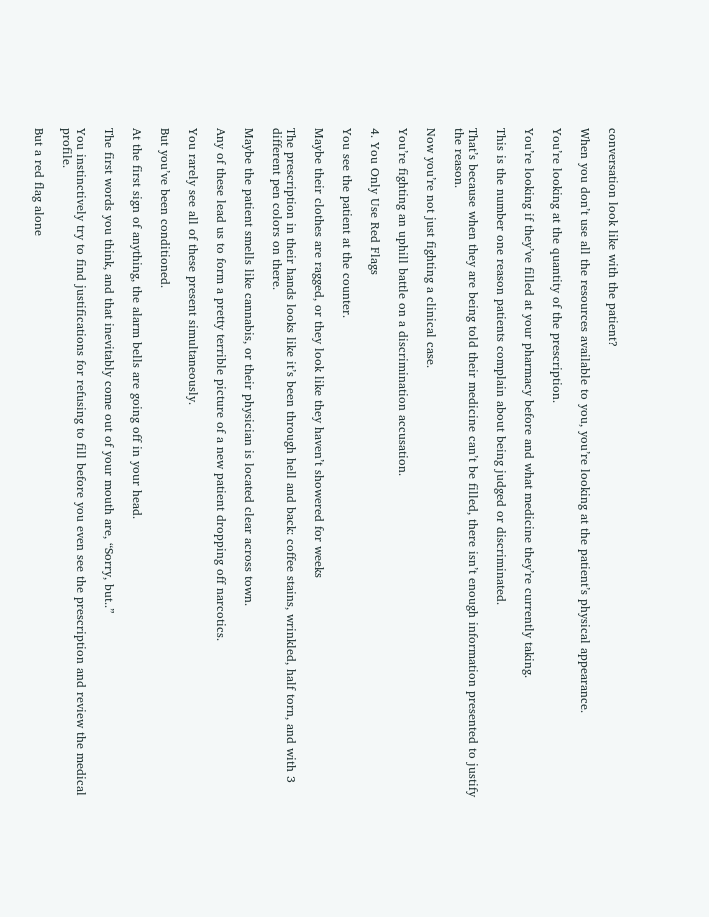conversation look like with the patient?

When you don’t use all the resources available to you, you’re looking at the patient’s physical appearance.

You’re looking at the quantity of the prescription.

You’re looking if they’ve filled at your pharmacy before and what medicine they’re currently taking.

This is the number one reason patients complain about being judged or discriminated.

That’s because when they are being told their medicine can’t be filled, there isn’t enough information presented to justify the reason.

Now you’re not just fighting a clinical case.

You’re fighting an uphill battle on a discrimination accusation.

4. You Only Use Red Flags

You see the patient at the counter.

Maybe their clothes are ragged, or they look like they haven’t showered for weeks

The prescription in their hands looks like it’s been through hell and back: coffee stains, wrinkled, half torn, and with 3 different pen colors on there.

Maybe the patient smells like cannabis, or their physician is located clear across town.

Any of these lead us to form a pretty terrible picture of a new patient dropping off narcotics.

You rarely see all of these present simultaneously.

But you’ve been conditioned.

At the first sign of anything, the alarm bells are going off in your head.

The first words you think, and that inevitably come out of your mouth are, “Sorry, but..”

You instinctively try to find justifications for refusing to fill before you even see the prescription and review the medical profile.

But a red flag alone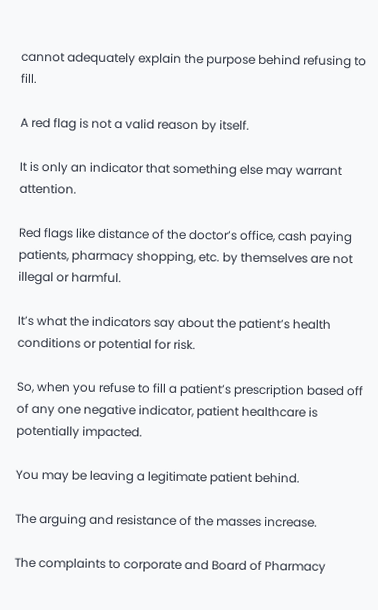cannot adequately explain the purpose behind refusing to fill.

A red flag is not a valid reason by itself.

It is only an indicator that something else may warrant attention.

Red flags like distance of the doctor’s office, cash paying patients, pharmacy shopping, etc. by themselves are not illegal or harmful.

It’s what the indicators say about the patient’s health conditions or potential for risk.

So, when you refuse to fill a patient’s prescription based off of any one negative indicator, patient healthcare is potentially impacted.

You may be leaving a legitimate patient behind.

The arguing and resistance of the masses increase.

The complaints to corporate and Board of Pharmacy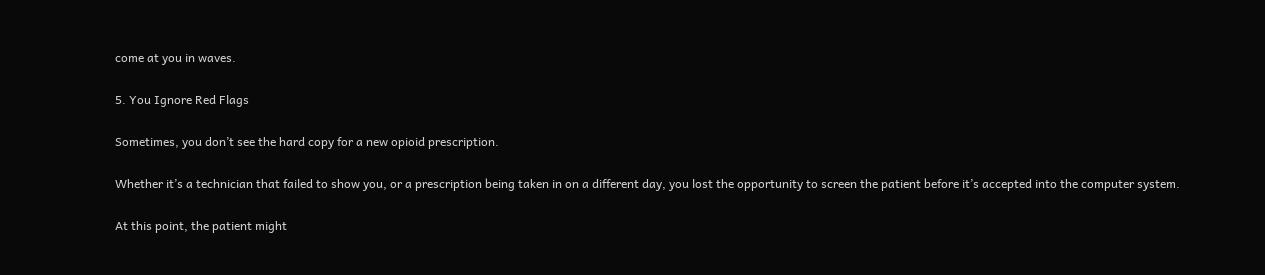come at you in waves.

5. You Ignore Red Flags

Sometimes, you don’t see the hard copy for a new opioid prescription.

Whether it’s a technician that failed to show you, or a prescription being taken in on a different day, you lost the opportunity to screen the patient before it’s accepted into the computer system.

At this point, the patient might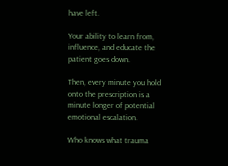have left.

Your ability to learn from, influence, and educate the patient goes down.

Then, every minute you hold onto the prescription is a minute longer of potential emotional escalation.

Who knows what trauma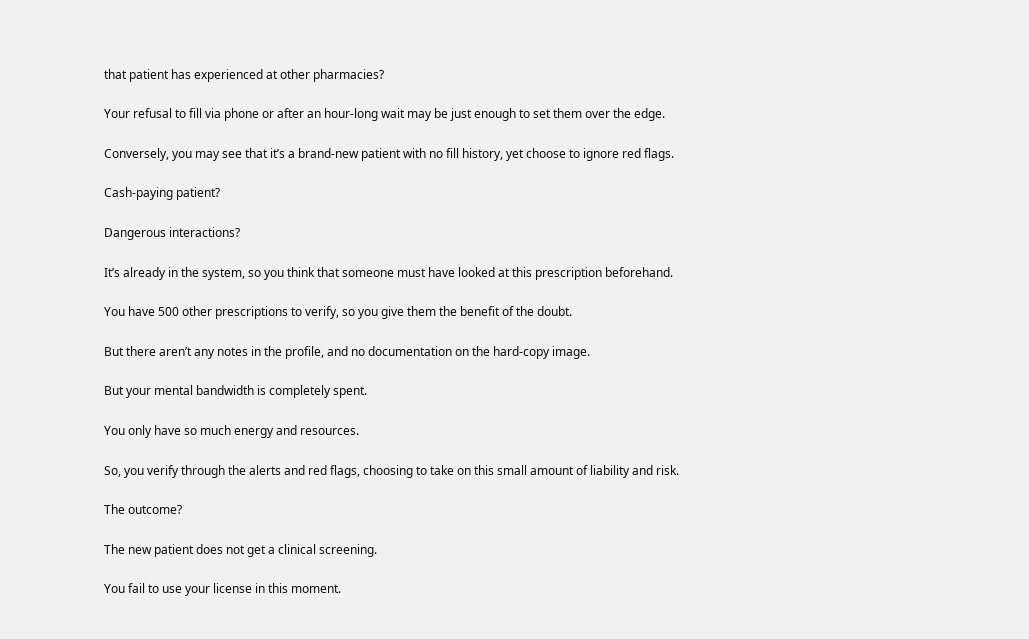that patient has experienced at other pharmacies?

Your refusal to fill via phone or after an hour-long wait may be just enough to set them over the edge.

Conversely, you may see that it’s a brand-new patient with no fill history, yet choose to ignore red flags.

Cash-paying patient?

Dangerous interactions?

It’s already in the system, so you think that someone must have looked at this prescription beforehand.

You have 500 other prescriptions to verify, so you give them the benefit of the doubt.

But there aren’t any notes in the profile, and no documentation on the hard-copy image.

But your mental bandwidth is completely spent.

You only have so much energy and resources.

So, you verify through the alerts and red flags, choosing to take on this small amount of liability and risk.

The outcome?

The new patient does not get a clinical screening.

You fail to use your license in this moment.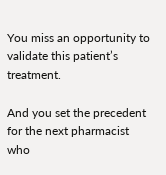You miss an opportunity to validate this patient’s treatment.

And you set the precedent for the next pharmacist who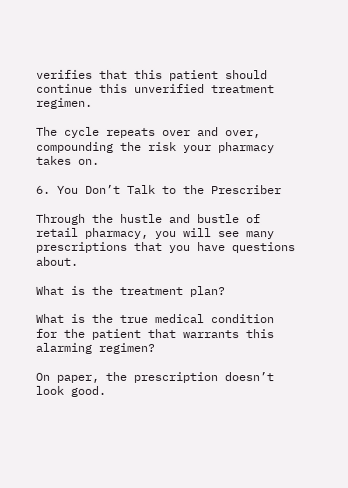verifies that this patient should continue this unverified treatment regimen.

The cycle repeats over and over, compounding the risk your pharmacy takes on.

6. You Don’t Talk to the Prescriber

Through the hustle and bustle of retail pharmacy, you will see many prescriptions that you have questions about.

What is the treatment plan?

What is the true medical condition for the patient that warrants this alarming regimen?

On paper, the prescription doesn’t look good.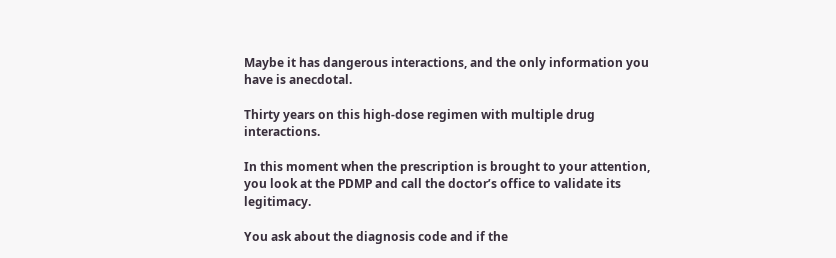Maybe it has dangerous interactions, and the only information you have is anecdotal.

Thirty years on this high-dose regimen with multiple drug interactions.

In this moment when the prescription is brought to your attention, you look at the PDMP and call the doctor’s office to validate its legitimacy.

You ask about the diagnosis code and if the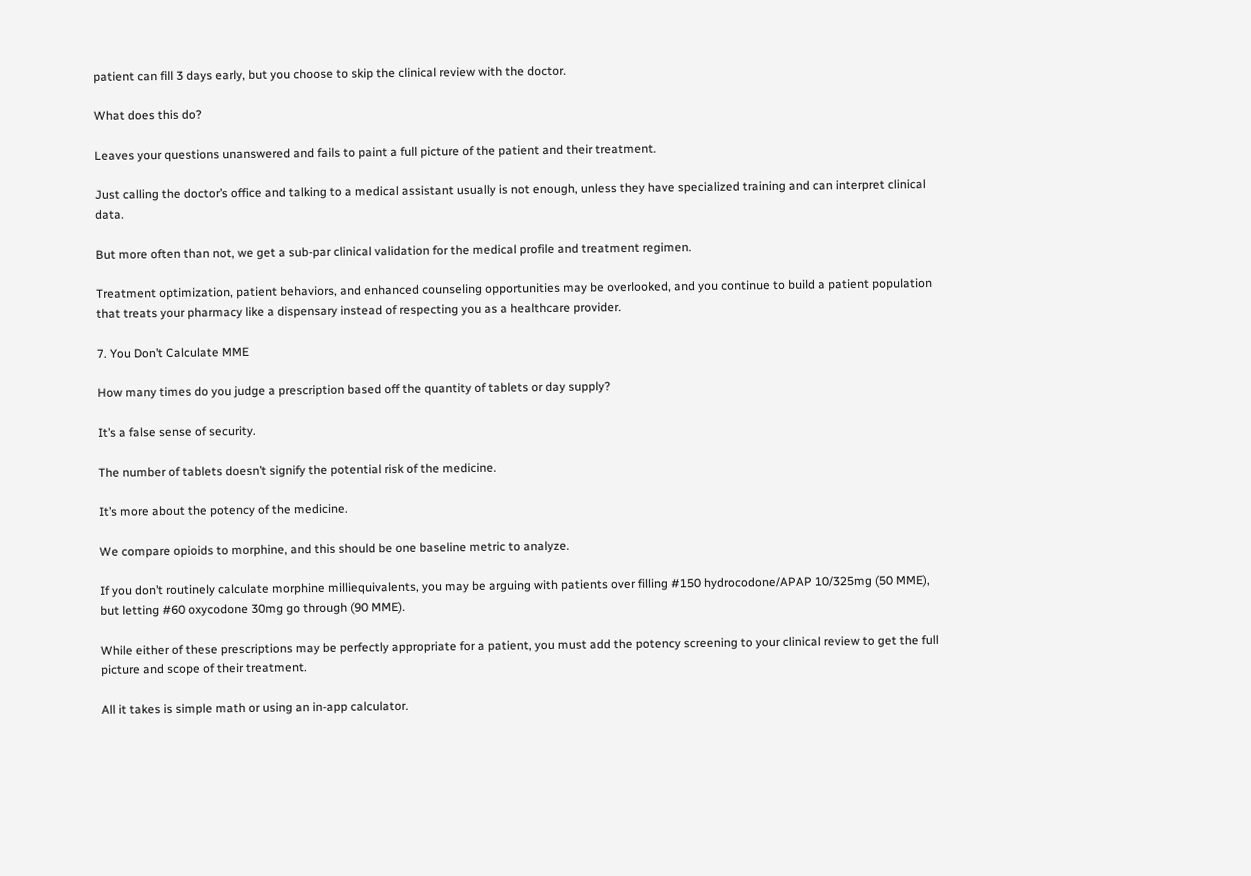patient can fill 3 days early, but you choose to skip the clinical review with the doctor.

What does this do?

Leaves your questions unanswered and fails to paint a full picture of the patient and their treatment.

Just calling the doctor’s office and talking to a medical assistant usually is not enough, unless they have specialized training and can interpret clinical data.

But more often than not, we get a sub-par clinical validation for the medical profile and treatment regimen.

Treatment optimization, patient behaviors, and enhanced counseling opportunities may be overlooked, and you continue to build a patient population that treats your pharmacy like a dispensary instead of respecting you as a healthcare provider.

7. You Don’t Calculate MME

How many times do you judge a prescription based off the quantity of tablets or day supply?

It’s a false sense of security.

The number of tablets doesn’t signify the potential risk of the medicine.

It’s more about the potency of the medicine.

We compare opioids to morphine, and this should be one baseline metric to analyze.

If you don’t routinely calculate morphine milliequivalents, you may be arguing with patients over filling #150 hydrocodone/APAP 10/325mg (50 MME), but letting #60 oxycodone 30mg go through (90 MME).

While either of these prescriptions may be perfectly appropriate for a patient, you must add the potency screening to your clinical review to get the full picture and scope of their treatment.

All it takes is simple math or using an in-app calculator.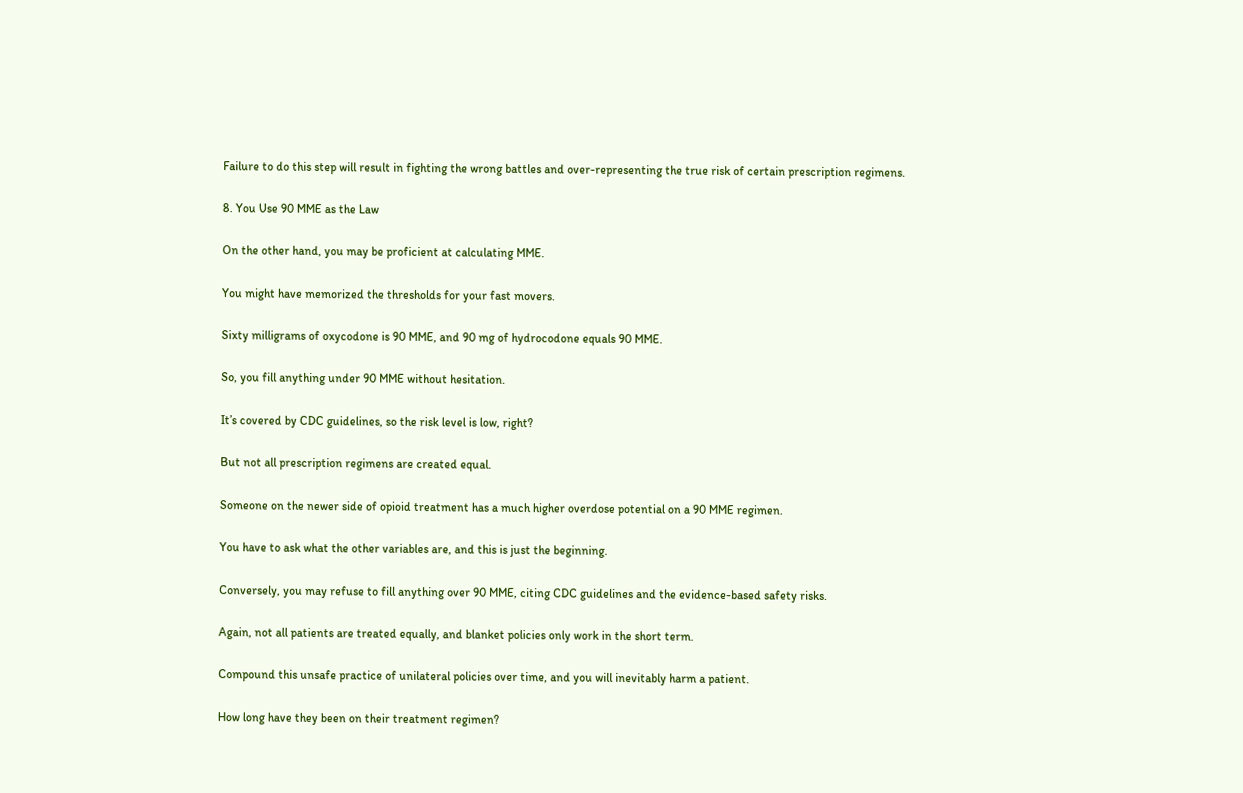Failure to do this step will result in fighting the wrong battles and over-representing the true risk of certain prescription regimens.

8. You Use 90 MME as the Law

On the other hand, you may be proficient at calculating MME.

You might have memorized the thresholds for your fast movers.

Sixty milligrams of oxycodone is 90 MME, and 90 mg of hydrocodone equals 90 MME.

So, you fill anything under 90 MME without hesitation.

It’s covered by CDC guidelines, so the risk level is low, right?

But not all prescription regimens are created equal.

Someone on the newer side of opioid treatment has a much higher overdose potential on a 90 MME regimen.

You have to ask what the other variables are, and this is just the beginning.

Conversely, you may refuse to fill anything over 90 MME, citing CDC guidelines and the evidence-based safety risks.

Again, not all patients are treated equally, and blanket policies only work in the short term.

Compound this unsafe practice of unilateral policies over time, and you will inevitably harm a patient.

How long have they been on their treatment regimen?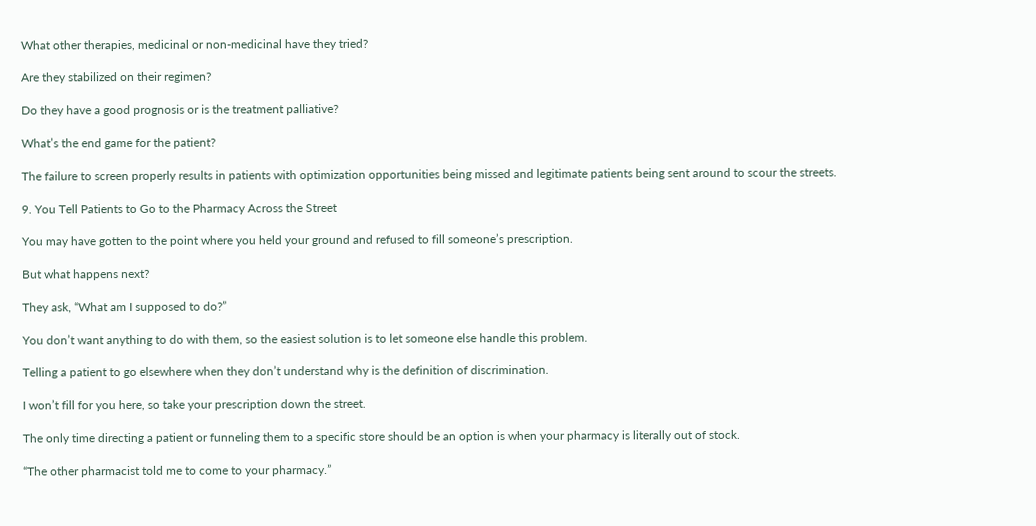What other therapies, medicinal or non-medicinal have they tried?

Are they stabilized on their regimen?

Do they have a good prognosis or is the treatment palliative?

What’s the end game for the patient?

The failure to screen properly results in patients with optimization opportunities being missed and legitimate patients being sent around to scour the streets.

9. You Tell Patients to Go to the Pharmacy Across the Street

You may have gotten to the point where you held your ground and refused to fill someone’s prescription.

But what happens next?

They ask, “What am I supposed to do?”

You don’t want anything to do with them, so the easiest solution is to let someone else handle this problem.

Telling a patient to go elsewhere when they don’t understand why is the definition of discrimination.

I won’t fill for you here, so take your prescription down the street.

The only time directing a patient or funneling them to a specific store should be an option is when your pharmacy is literally out of stock.

“The other pharmacist told me to come to your pharmacy.”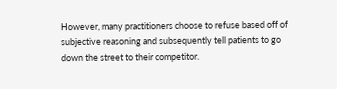However, many practitioners choose to refuse based off of subjective reasoning and subsequently tell patients to go down the street to their competitor.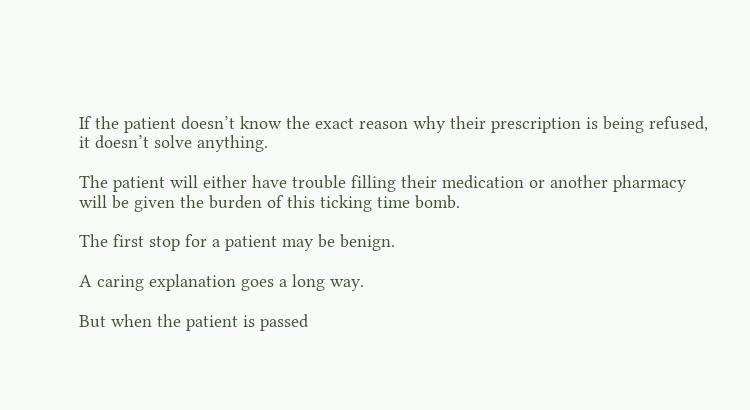If the patient doesn’t know the exact reason why their prescription is being refused, it doesn’t solve anything.

The patient will either have trouble filling their medication or another pharmacy will be given the burden of this ticking time bomb.

The first stop for a patient may be benign.

A caring explanation goes a long way.

But when the patient is passed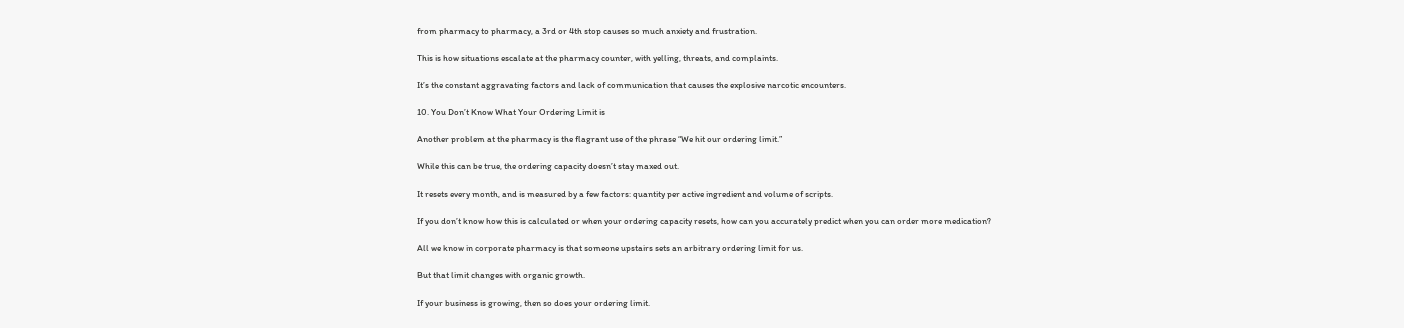from pharmacy to pharmacy, a 3rd or 4th stop causes so much anxiety and frustration.

This is how situations escalate at the pharmacy counter, with yelling, threats, and complaints.

It’s the constant aggravating factors and lack of communication that causes the explosive narcotic encounters.

10. You Don’t Know What Your Ordering Limit is

Another problem at the pharmacy is the flagrant use of the phrase “We hit our ordering limit.”

While this can be true, the ordering capacity doesn’t stay maxed out.

It resets every month, and is measured by a few factors: quantity per active ingredient and volume of scripts.

If you don’t know how this is calculated or when your ordering capacity resets, how can you accurately predict when you can order more medication?

All we know in corporate pharmacy is that someone upstairs sets an arbitrary ordering limit for us.

But that limit changes with organic growth.

If your business is growing, then so does your ordering limit.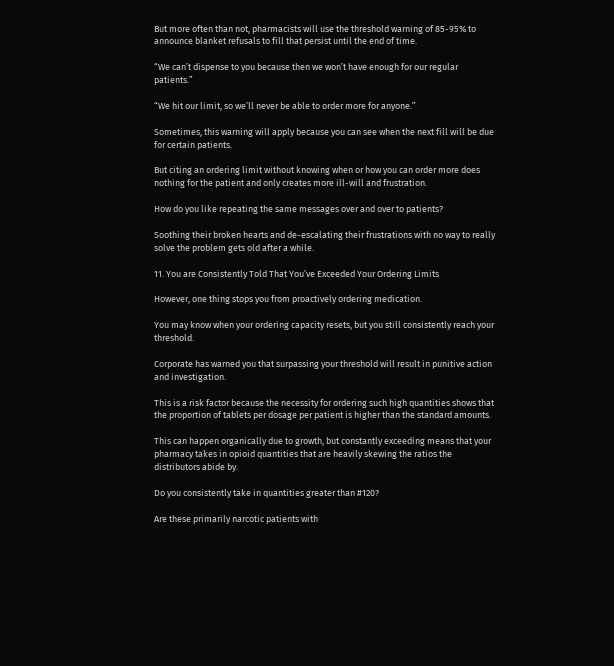But more often than not, pharmacists will use the threshold warning of 85-95% to announce blanket refusals to fill that persist until the end of time.

“We can’t dispense to you because then we won’t have enough for our regular patients.”

“We hit our limit, so we’ll never be able to order more for anyone.”

Sometimes, this warning will apply because you can see when the next fill will be due for certain patients.

But citing an ordering limit without knowing when or how you can order more does nothing for the patient and only creates more ill-will and frustration.

How do you like repeating the same messages over and over to patients?

Soothing their broken hearts and de-escalating their frustrations with no way to really solve the problem gets old after a while.

11. You are Consistently Told That You’ve Exceeded Your Ordering Limits

However, one thing stops you from proactively ordering medication.

You may know when your ordering capacity resets, but you still consistently reach your threshold.

Corporate has warned you that surpassing your threshold will result in punitive action and investigation.

This is a risk factor because the necessity for ordering such high quantities shows that the proportion of tablets per dosage per patient is higher than the standard amounts.

This can happen organically due to growth, but constantly exceeding means that your pharmacy takes in opioid quantities that are heavily skewing the ratios the distributors abide by.

Do you consistently take in quantities greater than #120?

Are these primarily narcotic patients with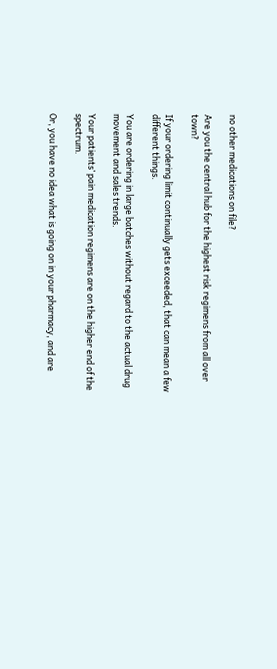no other medications on file?

Are you the central hub for the highest risk regimens from all over town?

If your ordering limit continually gets exceeded, that can mean a few different things.

You are ordering in large batches without regard to the actual drug movement and sales trends.

Your patients’ pain medication regimens are on the higher end of the spectrum.

Or, you have no idea what is going on in your pharmacy, and are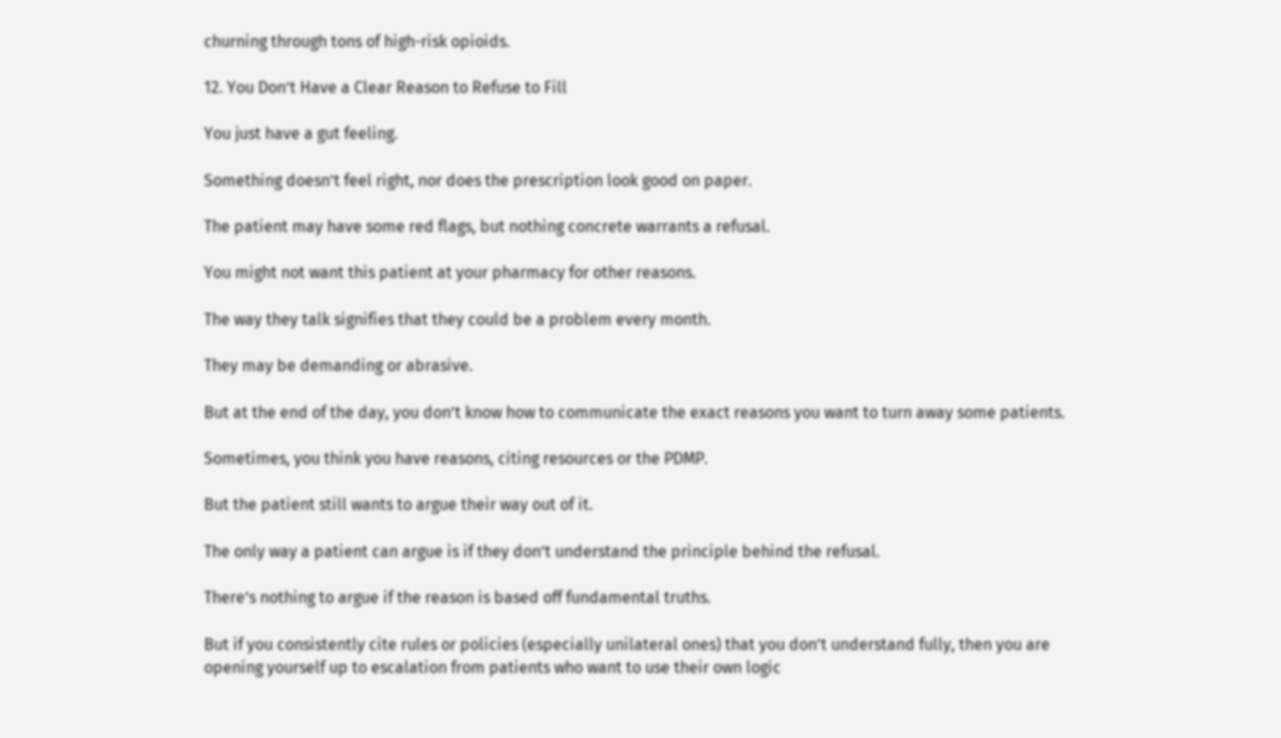churning through tons of high-risk opioids.

12. You Don’t Have a Clear Reason to Refuse to Fill

You just have a gut feeling.

Something doesn’t feel right, nor does the prescription look good on paper.

The patient may have some red flags, but nothing concrete warrants a refusal.

You might not want this patient at your pharmacy for other reasons.

The way they talk signifies that they could be a problem every month.

They may be demanding or abrasive.

But at the end of the day, you don’t know how to communicate the exact reasons you want to turn away some patients.

Sometimes, you think you have reasons, citing resources or the PDMP.

But the patient still wants to argue their way out of it.

The only way a patient can argue is if they don’t understand the principle behind the refusal.

There’s nothing to argue if the reason is based off fundamental truths.

But if you consistently cite rules or policies (especially unilateral ones) that you don’t understand fully, then you are opening yourself up to escalation from patients who want to use their own logic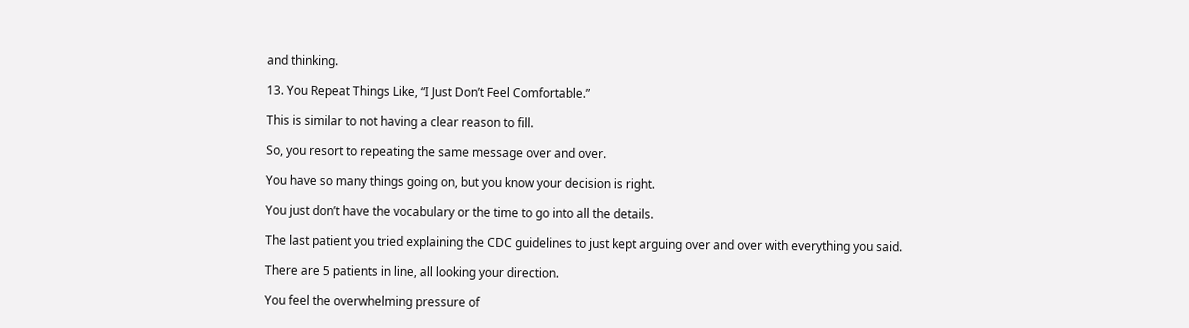and thinking.

13. You Repeat Things Like, “I Just Don’t Feel Comfortable.”

This is similar to not having a clear reason to fill.

So, you resort to repeating the same message over and over.

You have so many things going on, but you know your decision is right.

You just don’t have the vocabulary or the time to go into all the details.

The last patient you tried explaining the CDC guidelines to just kept arguing over and over with everything you said.

There are 5 patients in line, all looking your direction.

You feel the overwhelming pressure of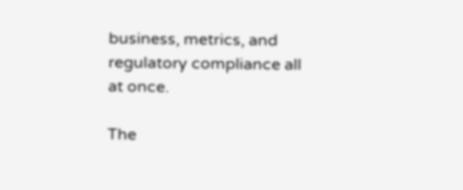business, metrics, and regulatory compliance all at once.

The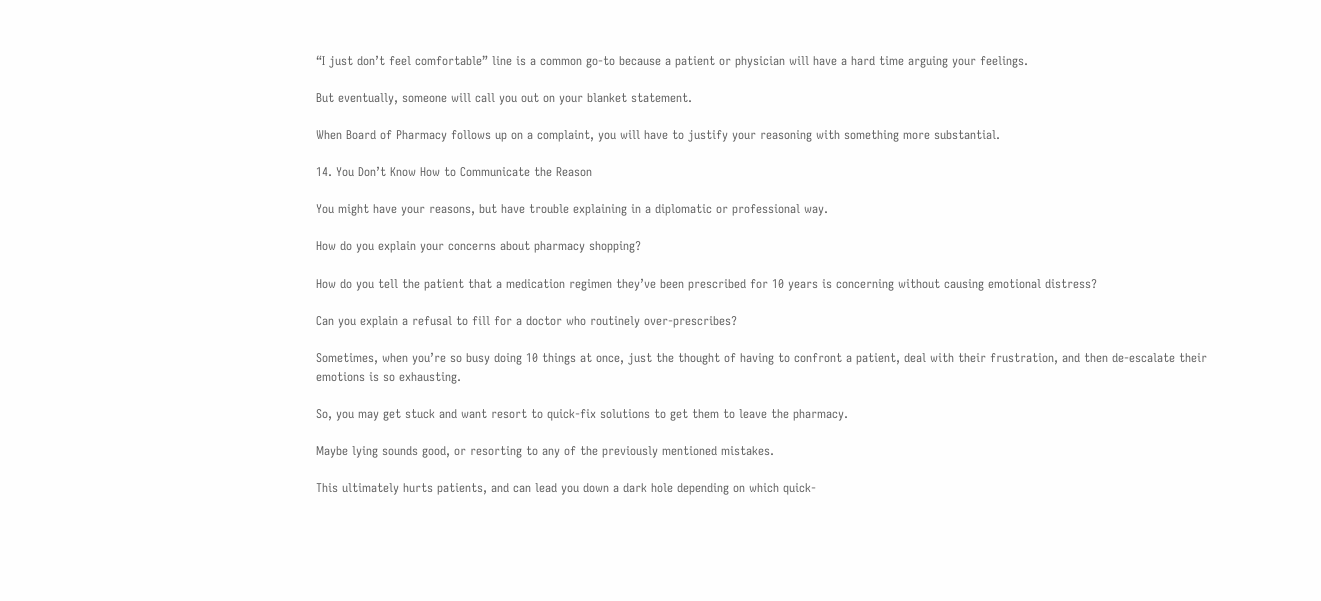“I just don’t feel comfortable” line is a common go-to because a patient or physician will have a hard time arguing your feelings.

But eventually, someone will call you out on your blanket statement.

When Board of Pharmacy follows up on a complaint, you will have to justify your reasoning with something more substantial.

14. You Don’t Know How to Communicate the Reason

You might have your reasons, but have trouble explaining in a diplomatic or professional way.

How do you explain your concerns about pharmacy shopping?

How do you tell the patient that a medication regimen they’ve been prescribed for 10 years is concerning without causing emotional distress?

Can you explain a refusal to fill for a doctor who routinely over-prescribes?

Sometimes, when you’re so busy doing 10 things at once, just the thought of having to confront a patient, deal with their frustration, and then de-escalate their emotions is so exhausting.

So, you may get stuck and want resort to quick-fix solutions to get them to leave the pharmacy.

Maybe lying sounds good, or resorting to any of the previously mentioned mistakes.

This ultimately hurts patients, and can lead you down a dark hole depending on which quick-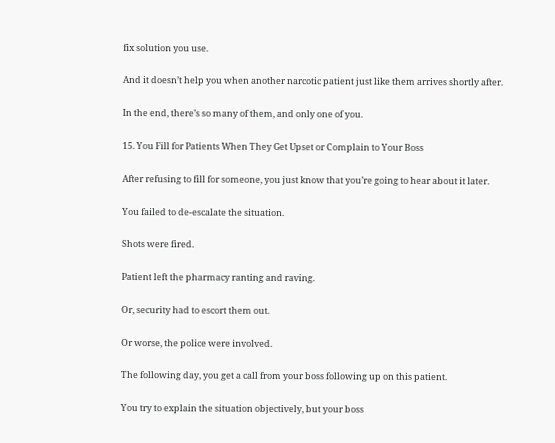fix solution you use.

And it doesn’t help you when another narcotic patient just like them arrives shortly after.

In the end, there’s so many of them, and only one of you.

15. You Fill for Patients When They Get Upset or Complain to Your Boss

After refusing to fill for someone, you just know that you’re going to hear about it later.

You failed to de-escalate the situation.

Shots were fired.

Patient left the pharmacy ranting and raving.

Or, security had to escort them out.

Or worse, the police were involved.

The following day, you get a call from your boss following up on this patient.

You try to explain the situation objectively, but your boss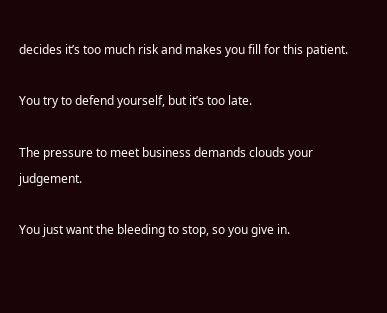decides it’s too much risk and makes you fill for this patient.

You try to defend yourself, but it’s too late.

The pressure to meet business demands clouds your judgement.

You just want the bleeding to stop, so you give in.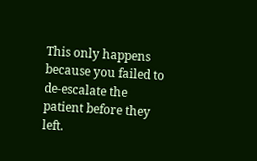This only happens because you failed to de-escalate the patient before they left.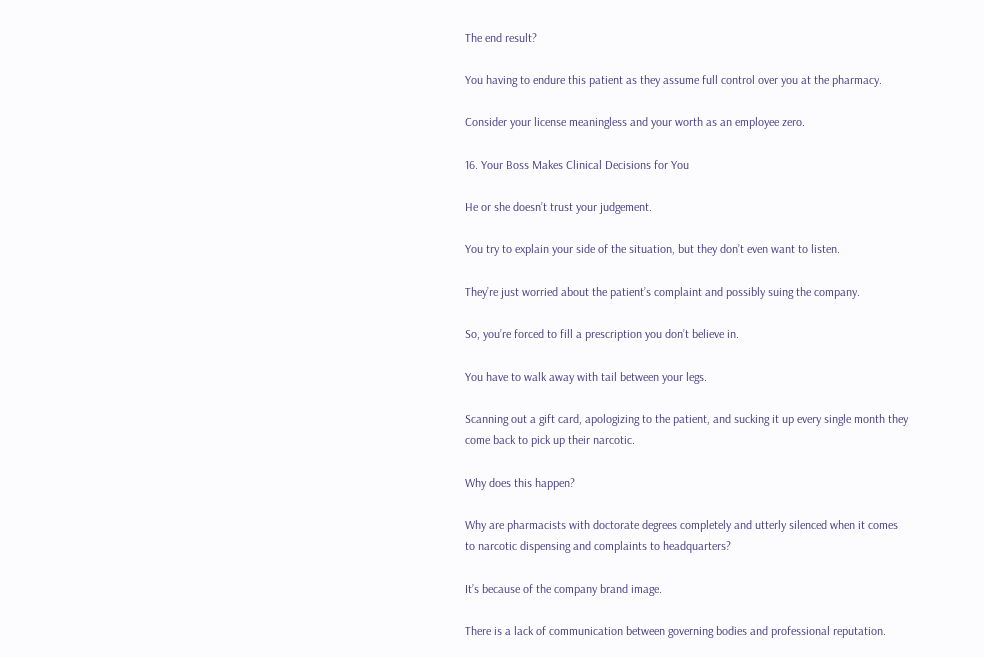The end result?

You having to endure this patient as they assume full control over you at the pharmacy.

Consider your license meaningless and your worth as an employee zero.

16. Your Boss Makes Clinical Decisions for You

He or she doesn’t trust your judgement.

You try to explain your side of the situation, but they don’t even want to listen.

They’re just worried about the patient’s complaint and possibly suing the company.

So, you’re forced to fill a prescription you don’t believe in.

You have to walk away with tail between your legs.

Scanning out a gift card, apologizing to the patient, and sucking it up every single month they come back to pick up their narcotic.

Why does this happen?

Why are pharmacists with doctorate degrees completely and utterly silenced when it comes to narcotic dispensing and complaints to headquarters?

It’s because of the company brand image.

There is a lack of communication between governing bodies and professional reputation.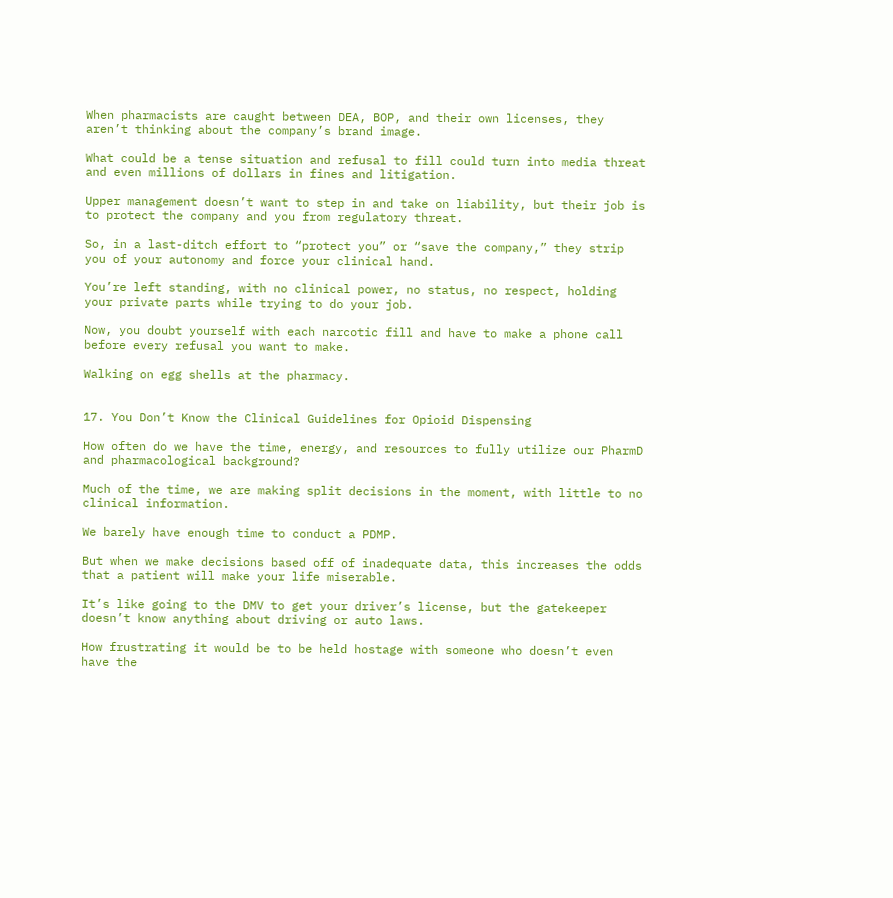When pharmacists are caught between DEA, BOP, and their own licenses, they aren’t thinking about the company’s brand image.

What could be a tense situation and refusal to fill could turn into media threat and even millions of dollars in fines and litigation.

Upper management doesn’t want to step in and take on liability, but their job is to protect the company and you from regulatory threat.

So, in a last-ditch effort to “protect you” or “save the company,” they strip you of your autonomy and force your clinical hand.

You’re left standing, with no clinical power, no status, no respect, holding your private parts while trying to do your job.

Now, you doubt yourself with each narcotic fill and have to make a phone call before every refusal you want to make.

Walking on egg shells at the pharmacy.


17. You Don’t Know the Clinical Guidelines for Opioid Dispensing

How often do we have the time, energy, and resources to fully utilize our PharmD and pharmacological background?

Much of the time, we are making split decisions in the moment, with little to no clinical information.

We barely have enough time to conduct a PDMP.

But when we make decisions based off of inadequate data, this increases the odds that a patient will make your life miserable.

It’s like going to the DMV to get your driver’s license, but the gatekeeper doesn’t know anything about driving or auto laws.

How frustrating it would be to be held hostage with someone who doesn’t even have the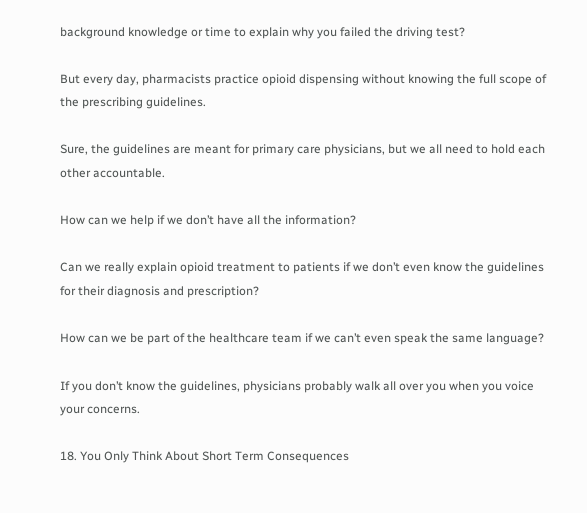background knowledge or time to explain why you failed the driving test?

But every day, pharmacists practice opioid dispensing without knowing the full scope of the prescribing guidelines.

Sure, the guidelines are meant for primary care physicians, but we all need to hold each other accountable.

How can we help if we don’t have all the information?

Can we really explain opioid treatment to patients if we don’t even know the guidelines for their diagnosis and prescription?

How can we be part of the healthcare team if we can’t even speak the same language?

If you don’t know the guidelines, physicians probably walk all over you when you voice your concerns.

18. You Only Think About Short Term Consequences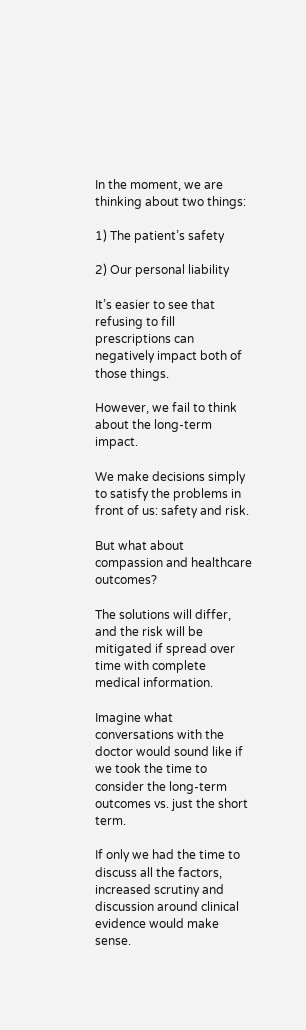In the moment, we are thinking about two things:

1) The patient’s safety

2) Our personal liability

It’s easier to see that refusing to fill prescriptions can negatively impact both of those things.

However, we fail to think about the long-term impact.

We make decisions simply to satisfy the problems in front of us: safety and risk.

But what about compassion and healthcare outcomes?

The solutions will differ, and the risk will be mitigated if spread over time with complete medical information.

Imagine what conversations with the doctor would sound like if we took the time to consider the long-term outcomes vs. just the short term.

If only we had the time to discuss all the factors, increased scrutiny and discussion around clinical evidence would make sense.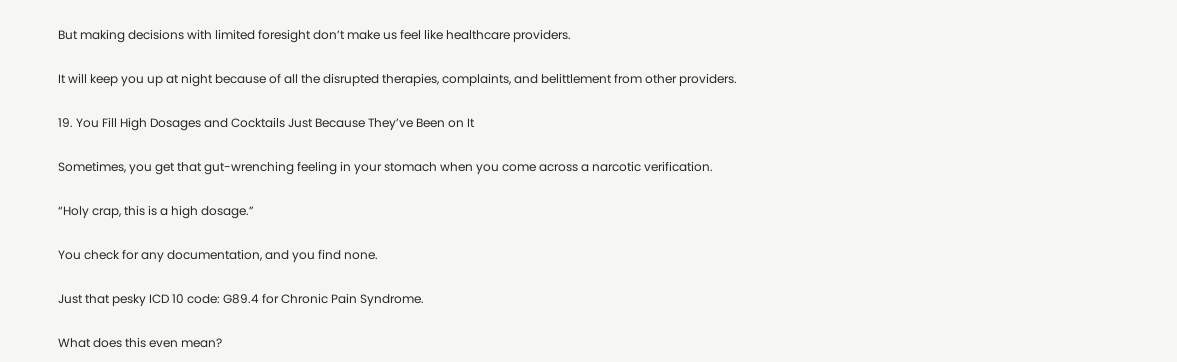But making decisions with limited foresight don’t make us feel like healthcare providers.

It will keep you up at night because of all the disrupted therapies, complaints, and belittlement from other providers.

19. You Fill High Dosages and Cocktails Just Because They’ve Been on It

Sometimes, you get that gut-wrenching feeling in your stomach when you come across a narcotic verification.

“Holy crap, this is a high dosage.”

You check for any documentation, and you find none.

Just that pesky ICD 10 code: G89.4 for Chronic Pain Syndrome.

What does this even mean?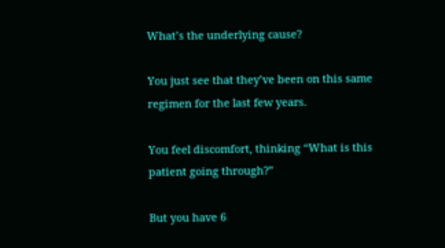What’s the underlying cause?

You just see that they’ve been on this same regimen for the last few years.

You feel discomfort, thinking “What is this patient going through?”

But you have 6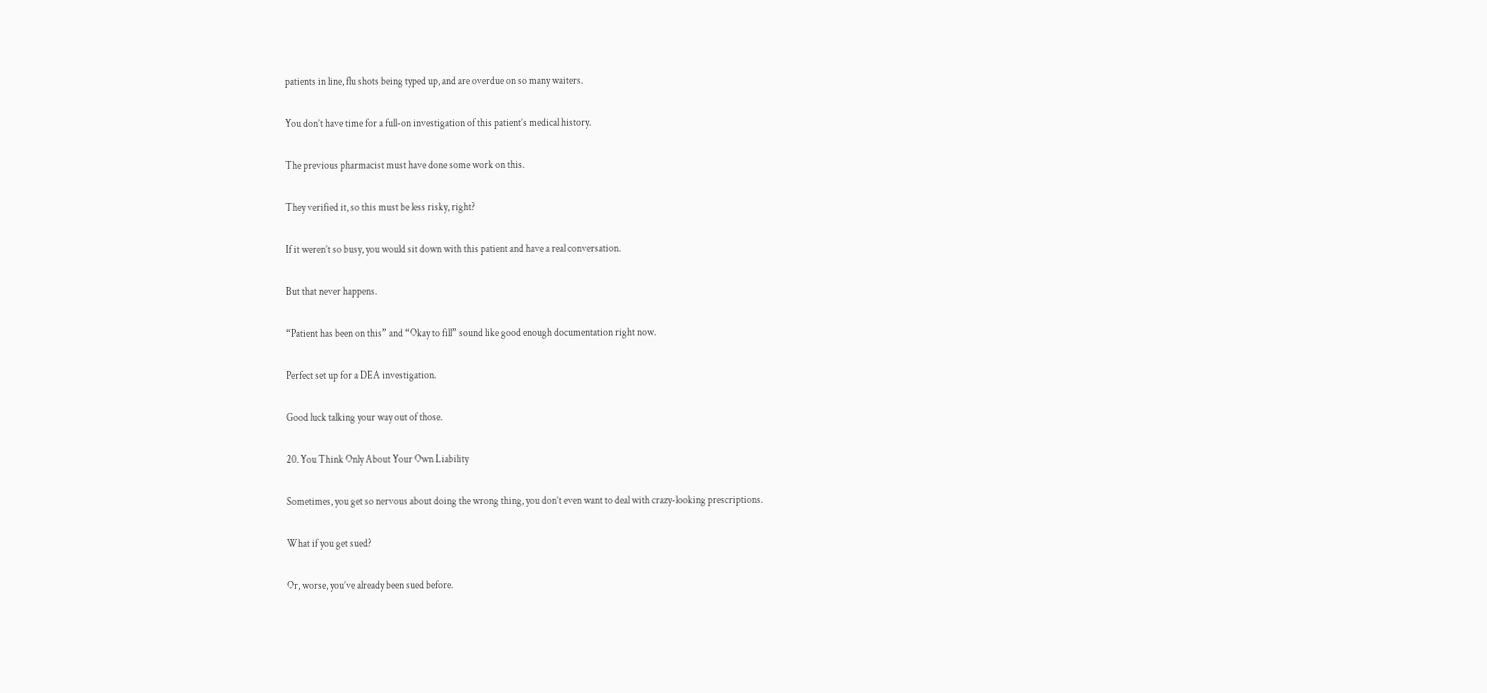patients in line, flu shots being typed up, and are overdue on so many waiters.

You don’t have time for a full-on investigation of this patient’s medical history.

The previous pharmacist must have done some work on this.

They verified it, so this must be less risky, right?

If it weren’t so busy, you would sit down with this patient and have a real conversation.

But that never happens.

“Patient has been on this” and “Okay to fill” sound like good enough documentation right now.

Perfect set up for a DEA investigation.

Good luck talking your way out of those.

20. You Think Only About Your Own Liability

Sometimes, you get so nervous about doing the wrong thing, you don’t even want to deal with crazy-looking prescriptions.

What if you get sued?

Or, worse, you’ve already been sued before.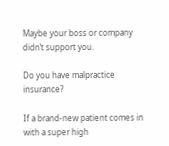Maybe your boss or company didn’t support you.

Do you have malpractice insurance?

If a brand-new patient comes in with a super high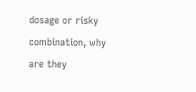dosage or risky combination, why are they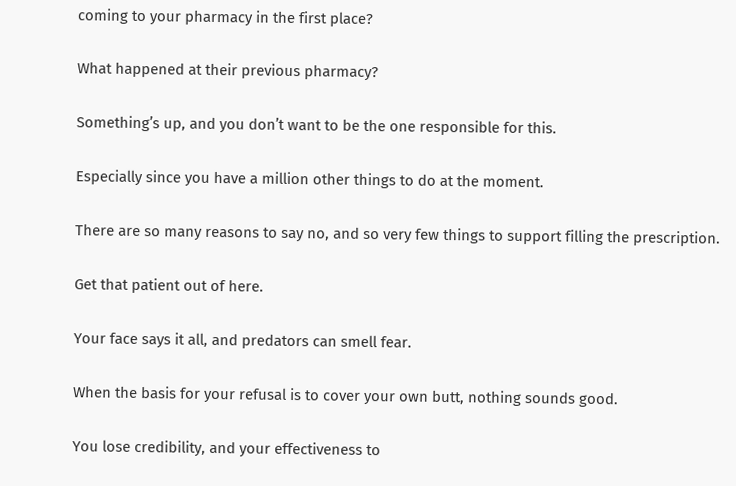coming to your pharmacy in the first place?

What happened at their previous pharmacy?

Something’s up, and you don’t want to be the one responsible for this.

Especially since you have a million other things to do at the moment.

There are so many reasons to say no, and so very few things to support filling the prescription.

Get that patient out of here.

Your face says it all, and predators can smell fear.

When the basis for your refusal is to cover your own butt, nothing sounds good.

You lose credibility, and your effectiveness to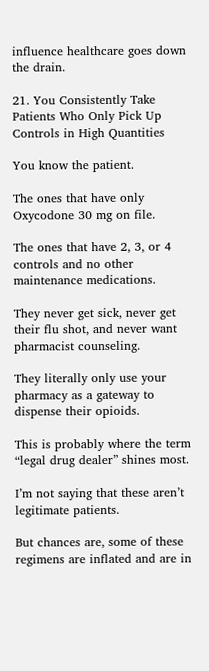influence healthcare goes down the drain.

21. You Consistently Take Patients Who Only Pick Up Controls in High Quantities

You know the patient.

The ones that have only Oxycodone 30 mg on file.

The ones that have 2, 3, or 4 controls and no other maintenance medications.

They never get sick, never get their flu shot, and never want pharmacist counseling.

They literally only use your pharmacy as a gateway to dispense their opioids.

This is probably where the term “legal drug dealer” shines most.

I’m not saying that these aren’t legitimate patients.

But chances are, some of these regimens are inflated and are in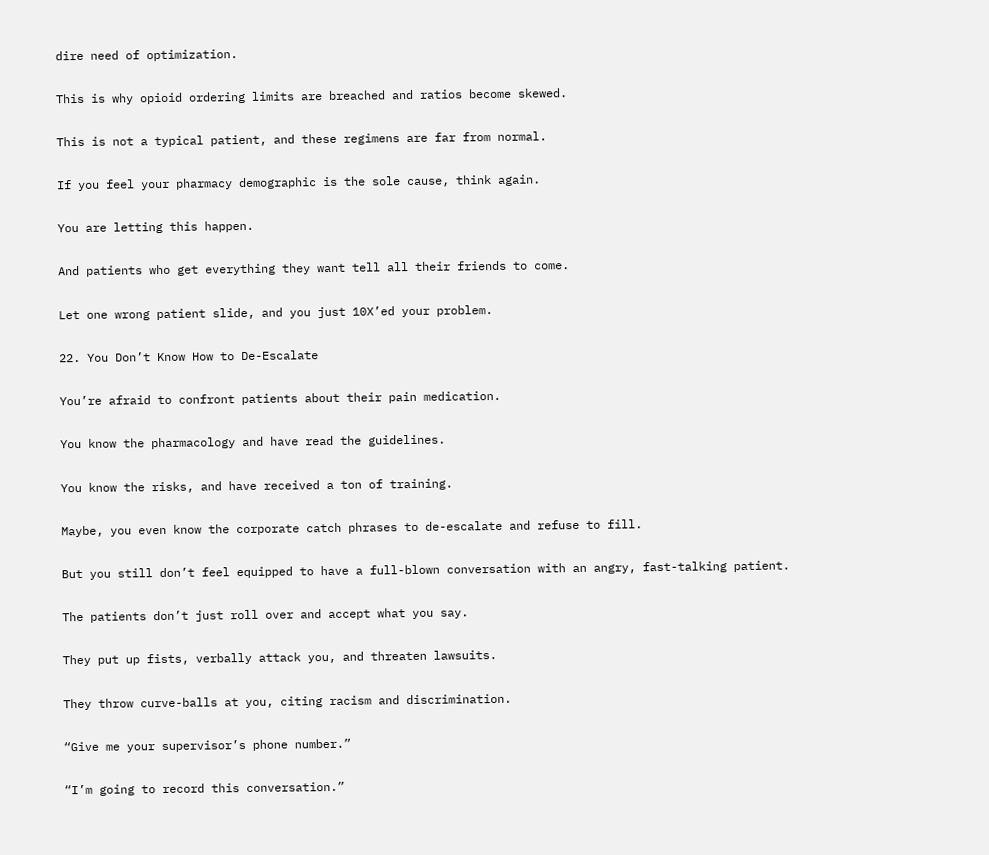dire need of optimization.

This is why opioid ordering limits are breached and ratios become skewed.

This is not a typical patient, and these regimens are far from normal.

If you feel your pharmacy demographic is the sole cause, think again.

You are letting this happen.

And patients who get everything they want tell all their friends to come.

Let one wrong patient slide, and you just 10X’ed your problem.

22. You Don’t Know How to De-Escalate

You’re afraid to confront patients about their pain medication.

You know the pharmacology and have read the guidelines.

You know the risks, and have received a ton of training.

Maybe, you even know the corporate catch phrases to de-escalate and refuse to fill.

But you still don’t feel equipped to have a full-blown conversation with an angry, fast-talking patient.

The patients don’t just roll over and accept what you say.

They put up fists, verbally attack you, and threaten lawsuits.

They throw curve-balls at you, citing racism and discrimination.

“Give me your supervisor’s phone number.”

“I’m going to record this conversation.”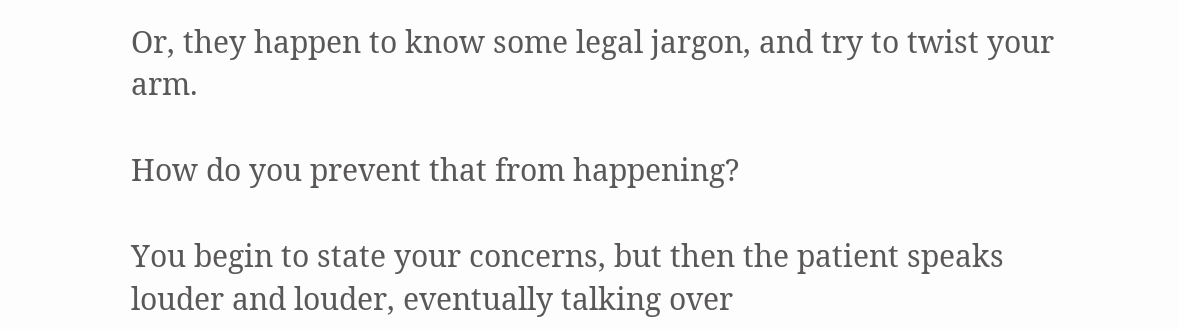Or, they happen to know some legal jargon, and try to twist your arm.

How do you prevent that from happening?

You begin to state your concerns, but then the patient speaks louder and louder, eventually talking over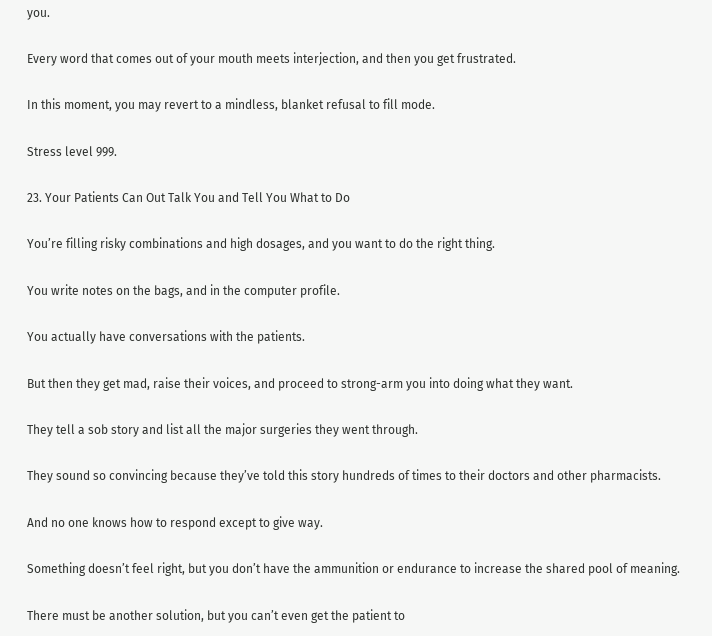you.

Every word that comes out of your mouth meets interjection, and then you get frustrated.

In this moment, you may revert to a mindless, blanket refusal to fill mode.

Stress level 999.

23. Your Patients Can Out Talk You and Tell You What to Do

You’re filling risky combinations and high dosages, and you want to do the right thing.

You write notes on the bags, and in the computer profile.

You actually have conversations with the patients.

But then they get mad, raise their voices, and proceed to strong-arm you into doing what they want.

They tell a sob story and list all the major surgeries they went through.

They sound so convincing because they’ve told this story hundreds of times to their doctors and other pharmacists.

And no one knows how to respond except to give way.

Something doesn’t feel right, but you don’t have the ammunition or endurance to increase the shared pool of meaning.

There must be another solution, but you can’t even get the patient to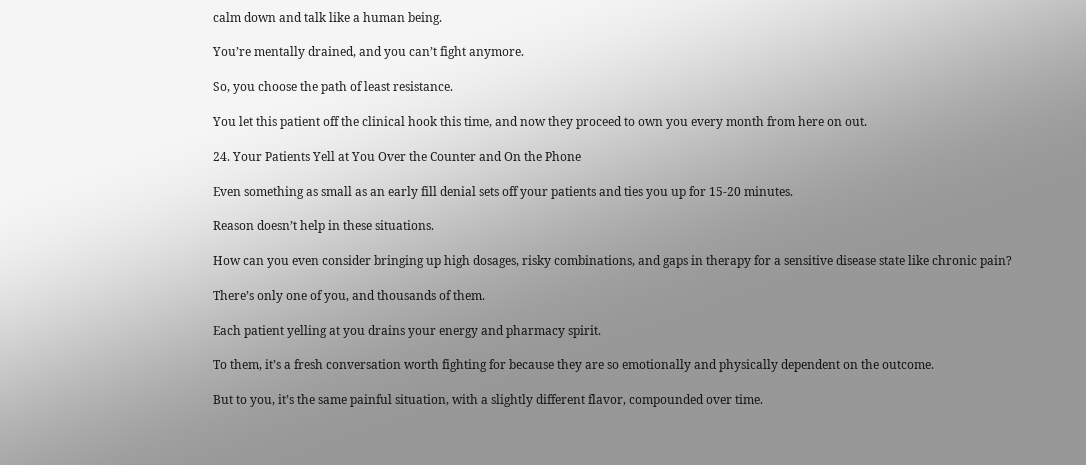calm down and talk like a human being.

You’re mentally drained, and you can’t fight anymore.

So, you choose the path of least resistance.

You let this patient off the clinical hook this time, and now they proceed to own you every month from here on out.

24. Your Patients Yell at You Over the Counter and On the Phone

Even something as small as an early fill denial sets off your patients and ties you up for 15-20 minutes.

Reason doesn’t help in these situations.

How can you even consider bringing up high dosages, risky combinations, and gaps in therapy for a sensitive disease state like chronic pain?

There’s only one of you, and thousands of them.

Each patient yelling at you drains your energy and pharmacy spirit.

To them, it’s a fresh conversation worth fighting for because they are so emotionally and physically dependent on the outcome.

But to you, it’s the same painful situation, with a slightly different flavor, compounded over time.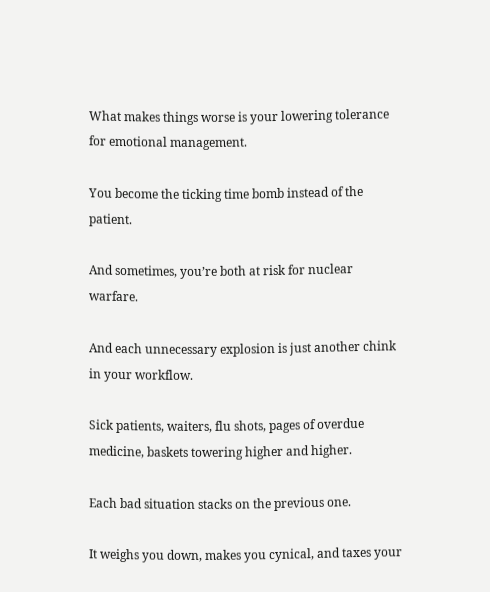What makes things worse is your lowering tolerance for emotional management.

You become the ticking time bomb instead of the patient.

And sometimes, you’re both at risk for nuclear warfare.

And each unnecessary explosion is just another chink in your workflow.

Sick patients, waiters, flu shots, pages of overdue medicine, baskets towering higher and higher.

Each bad situation stacks on the previous one.

It weighs you down, makes you cynical, and taxes your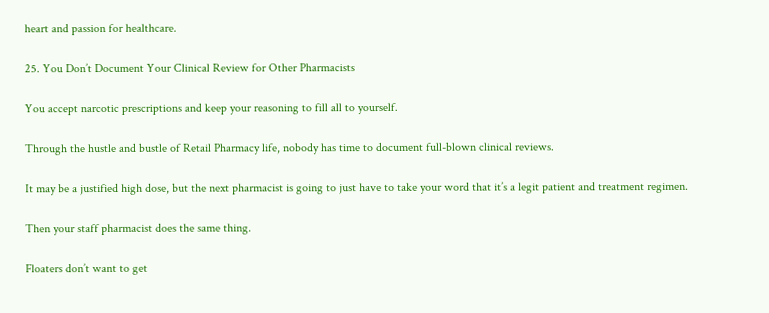heart and passion for healthcare.

25. You Don’t Document Your Clinical Review for Other Pharmacists

You accept narcotic prescriptions and keep your reasoning to fill all to yourself.

Through the hustle and bustle of Retail Pharmacy life, nobody has time to document full-blown clinical reviews.

It may be a justified high dose, but the next pharmacist is going to just have to take your word that it’s a legit patient and treatment regimen.

Then your staff pharmacist does the same thing.

Floaters don’t want to get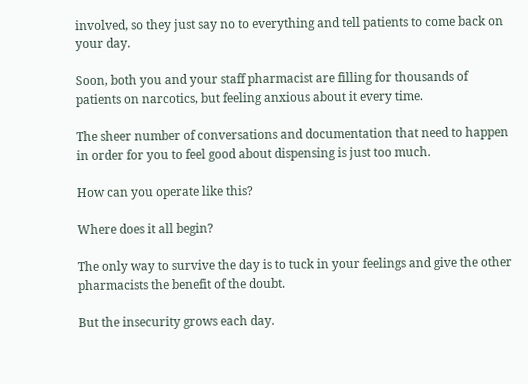involved, so they just say no to everything and tell patients to come back on your day.

Soon, both you and your staff pharmacist are filling for thousands of patients on narcotics, but feeling anxious about it every time.

The sheer number of conversations and documentation that need to happen in order for you to feel good about dispensing is just too much.

How can you operate like this?

Where does it all begin?

The only way to survive the day is to tuck in your feelings and give the other pharmacists the benefit of the doubt.

But the insecurity grows each day.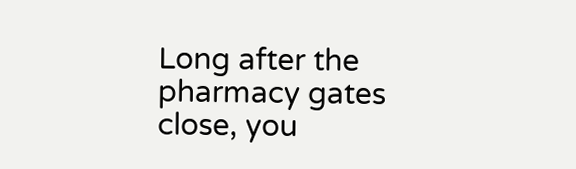Long after the pharmacy gates close, you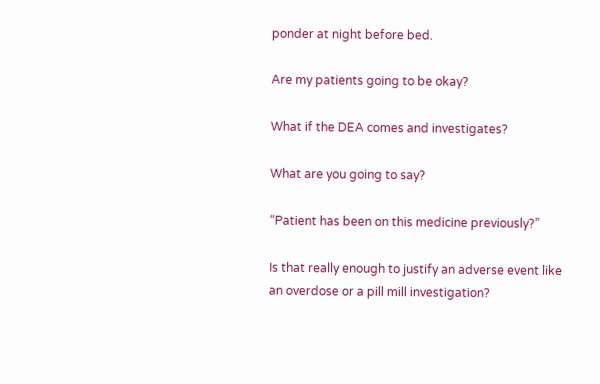ponder at night before bed.

Are my patients going to be okay?

What if the DEA comes and investigates?

What are you going to say?

“Patient has been on this medicine previously?”

Is that really enough to justify an adverse event like an overdose or a pill mill investigation?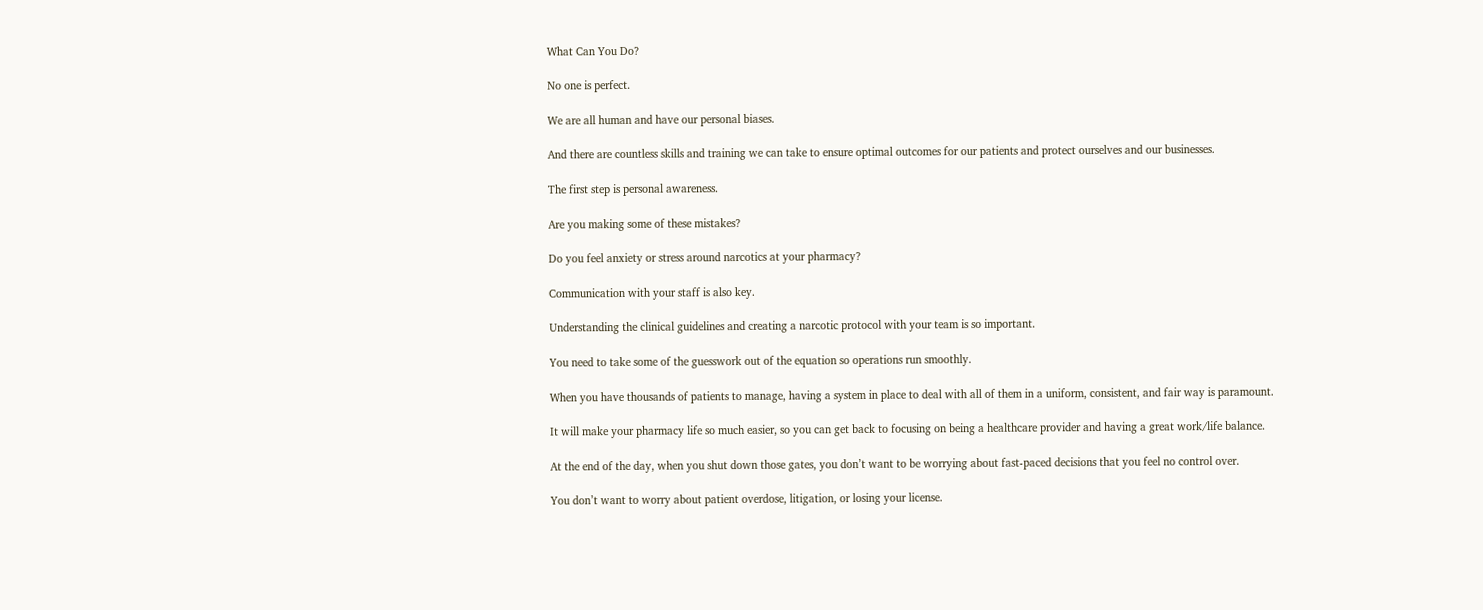What Can You Do?

No one is perfect.

We are all human and have our personal biases.

And there are countless skills and training we can take to ensure optimal outcomes for our patients and protect ourselves and our businesses.

The first step is personal awareness.

Are you making some of these mistakes?

Do you feel anxiety or stress around narcotics at your pharmacy?

Communication with your staff is also key.

Understanding the clinical guidelines and creating a narcotic protocol with your team is so important.

You need to take some of the guesswork out of the equation so operations run smoothly.

When you have thousands of patients to manage, having a system in place to deal with all of them in a uniform, consistent, and fair way is paramount.

It will make your pharmacy life so much easier, so you can get back to focusing on being a healthcare provider and having a great work/life balance.

At the end of the day, when you shut down those gates, you don’t want to be worrying about fast-paced decisions that you feel no control over.

You don’t want to worry about patient overdose, litigation, or losing your license.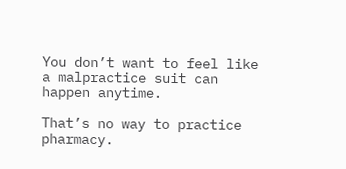You don’t want to feel like a malpractice suit can happen anytime.

That’s no way to practice pharmacy.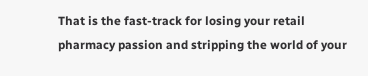That is the fast-track for losing your retail pharmacy passion and stripping the world of your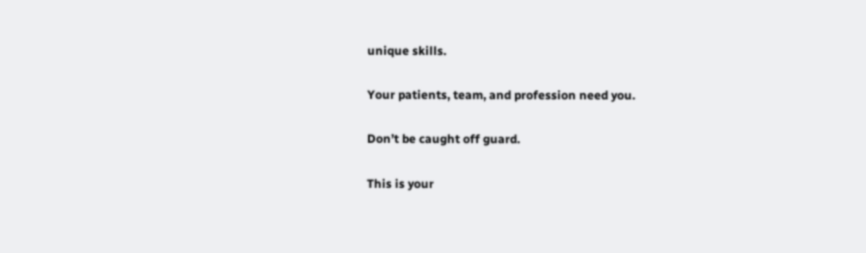unique skills.

Your patients, team, and profession need you.

Don’t be caught off guard.

This is your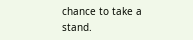chance to take a stand.